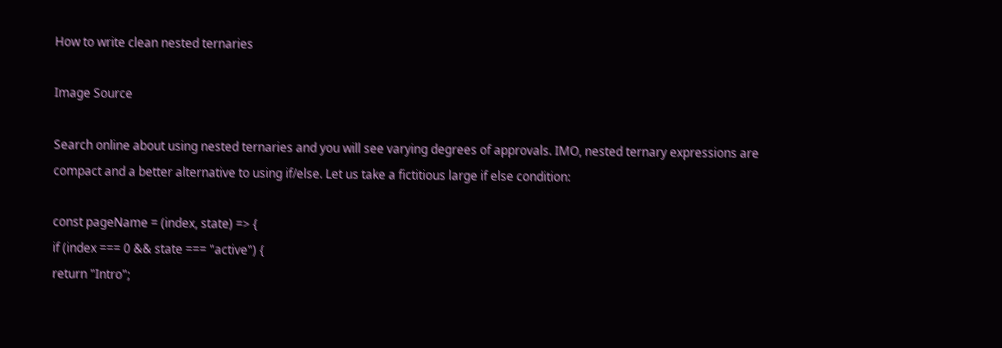How to write clean nested ternaries

Image Source

Search online about using nested ternaries and you will see varying degrees of approvals. IMO, nested ternary expressions are compact and a better alternative to using if/else. Let us take a fictitious large if else condition:

const pageName = (index, state) => {
if (index === 0 && state === "active") {
return "Intro";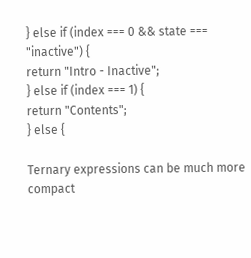} else if (index === 0 && state === "inactive") {
return "Intro - Inactive";
} else if (index === 1) {
return "Contents";
} else {

Ternary expressions can be much more compact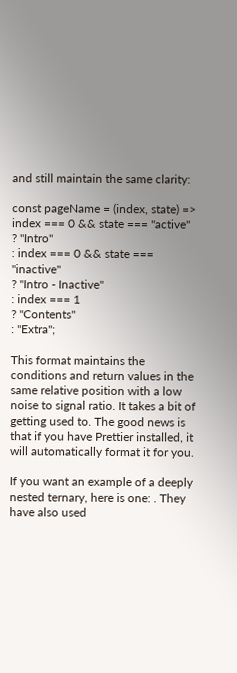and still maintain the same clarity:

const pageName = (index, state) =>
index === 0 && state === "active"
? "Intro"
: index === 0 && state === "inactive"
? "Intro - Inactive"
: index === 1
? "Contents"
: "Extra";

This format maintains the conditions and return values in the same relative position with a low noise to signal ratio. It takes a bit of getting used to. The good news is that if you have Prettier installed, it will automatically format it for you.

If you want an example of a deeply nested ternary, here is one: . They have also used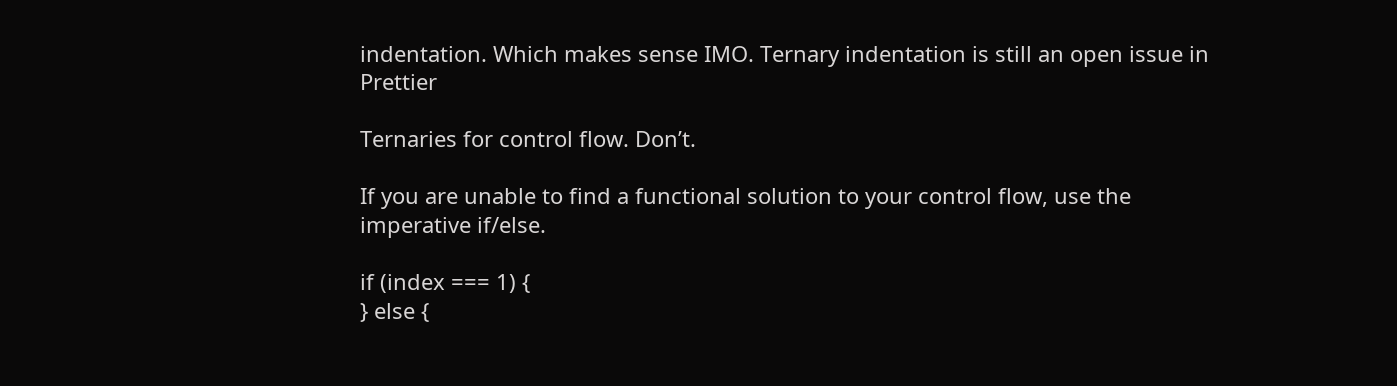indentation. Which makes sense IMO. Ternary indentation is still an open issue in Prettier

Ternaries for control flow. Don’t.

If you are unable to find a functional solution to your control flow, use the imperative if/else.

if (index === 1) {
} else {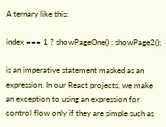A ternary like this:

index === 1 ? showPageOne() : showPage2();

is an imperative statement masked as an expression. In our React projects, we make an exception to using an expression for control flow only if they are simple such as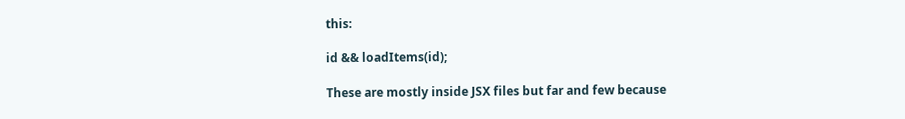this:

id && loadItems(id);

These are mostly inside JSX files but far and few because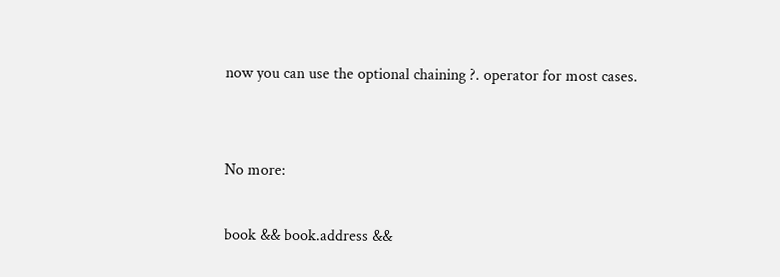now you can use the optional chaining ?. operator for most cases.


No more:

book && book.address &&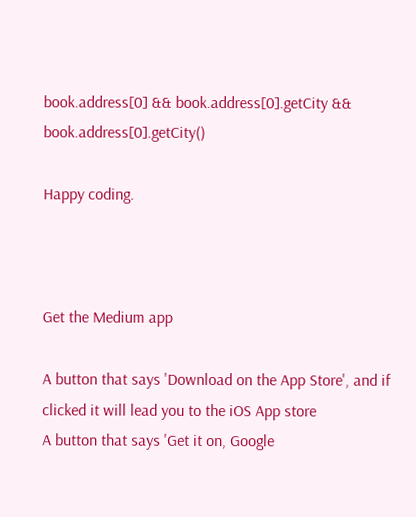book.address[0] && book.address[0].getCity && book.address[0].getCity()

Happy coding.



Get the Medium app

A button that says 'Download on the App Store', and if clicked it will lead you to the iOS App store
A button that says 'Get it on, Google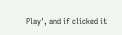Play', and if clicked it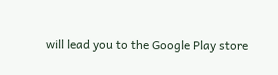will lead you to the Google Play store